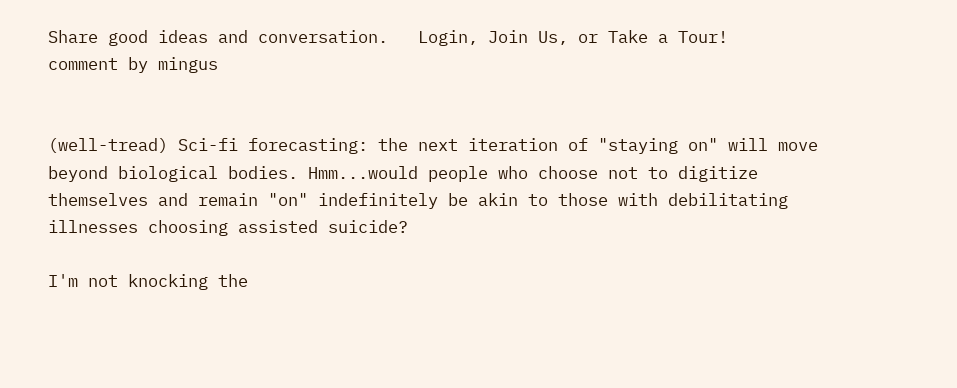Share good ideas and conversation.   Login, Join Us, or Take a Tour!
comment by mingus


(well-tread) Sci-fi forecasting: the next iteration of "staying on" will move beyond biological bodies. Hmm...would people who choose not to digitize themselves and remain "on" indefinitely be akin to those with debilitating illnesses choosing assisted suicide?

I'm not knocking the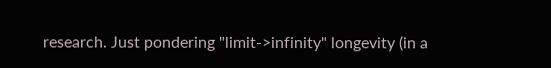research. Just pondering "limit->infinity" longevity (in a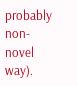probably non-novel way).